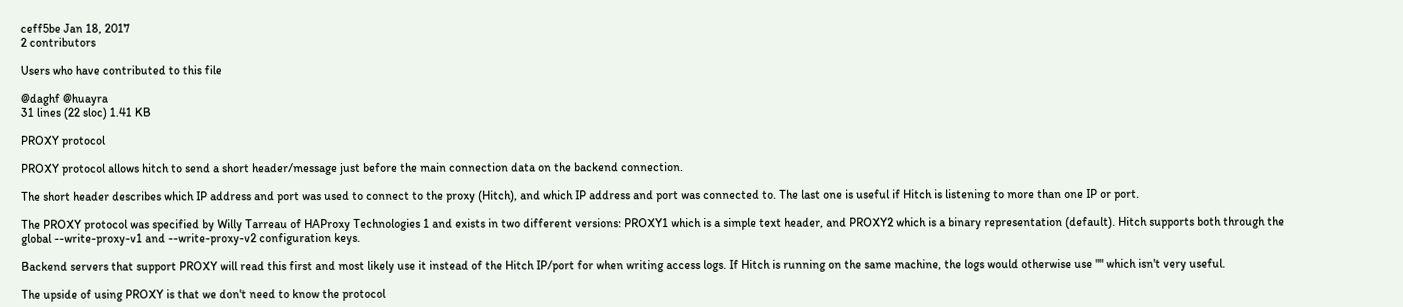ceff5be Jan 18, 2017
2 contributors

Users who have contributed to this file

@daghf @huayra
31 lines (22 sloc) 1.41 KB

PROXY protocol

PROXY protocol allows hitch to send a short header/message just before the main connection data on the backend connection.

The short header describes which IP address and port was used to connect to the proxy (Hitch), and which IP address and port was connected to. The last one is useful if Hitch is listening to more than one IP or port.

The PROXY protocol was specified by Willy Tarreau of HAProxy Technologies 1 and exists in two different versions: PROXY1 which is a simple text header, and PROXY2 which is a binary representation (default). Hitch supports both through the global --write-proxy-v1 and --write-proxy-v2 configuration keys.

Backend servers that support PROXY will read this first and most likely use it instead of the Hitch IP/port for when writing access logs. If Hitch is running on the same machine, the logs would otherwise use "" which isn't very useful.

The upside of using PROXY is that we don't need to know the protocol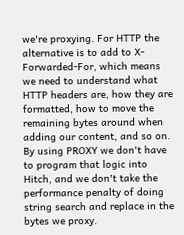we're proxying. For HTTP the alternative is to add to X-Forwarded-For, which means we need to understand what HTTP headers are, how they are formatted, how to move the remaining bytes around when adding our content, and so on. By using PROXY we don't have to program that logic into Hitch, and we don't take the performance penalty of doing string search and replace in the bytes we proxy.